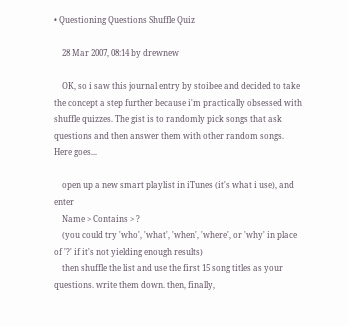• Questioning Questions Shuffle Quiz

    28 Mar 2007, 08:14 by drewnew

    OK, so i saw this journal entry by stoibee and decided to take the concept a step further because i'm practically obsessed with shuffle quizzes. The gist is to randomly pick songs that ask questions and then answer them with other random songs. Here goes...

    open up a new smart playlist in iTunes (it's what i use), and enter
    Name > Contains > ?
    (you could try 'who', 'what', 'when', 'where', or 'why' in place of '?' if it's not yielding enough results)
    then shuffle the list and use the first 15 song titles as your questions. write them down. then, finally,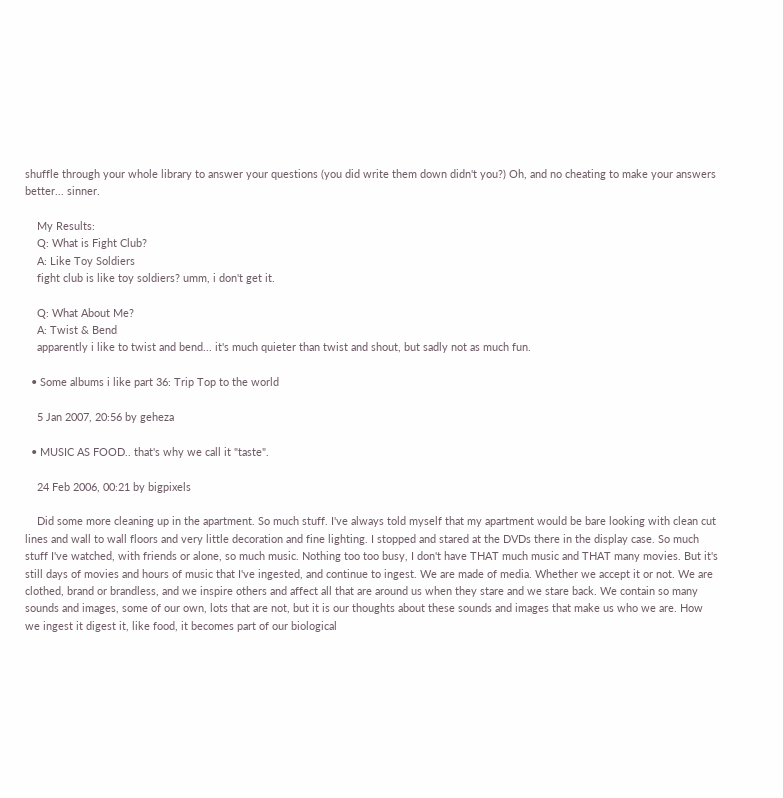shuffle through your whole library to answer your questions (you did write them down didn't you?) Oh, and no cheating to make your answers better... sinner.

    My Results:
    Q: What is Fight Club?
    A: Like Toy Soldiers
    fight club is like toy soldiers? umm, i don't get it.

    Q: What About Me?
    A: Twist & Bend
    apparently i like to twist and bend... it's much quieter than twist and shout, but sadly not as much fun.

  • Some albums i like part 36: Trip Top to the world

    5 Jan 2007, 20:56 by geheza

  • MUSIC AS FOOD.. that's why we call it "taste".

    24 Feb 2006, 00:21 by bigpixels

    Did some more cleaning up in the apartment. So much stuff. I've always told myself that my apartment would be bare looking with clean cut lines and wall to wall floors and very little decoration and fine lighting. I stopped and stared at the DVDs there in the display case. So much stuff I've watched, with friends or alone, so much music. Nothing too too busy, I don't have THAT much music and THAT many movies. But it's still days of movies and hours of music that I've ingested, and continue to ingest. We are made of media. Whether we accept it or not. We are clothed, brand or brandless, and we inspire others and affect all that are around us when they stare and we stare back. We contain so many sounds and images, some of our own, lots that are not, but it is our thoughts about these sounds and images that make us who we are. How we ingest it digest it, like food, it becomes part of our biological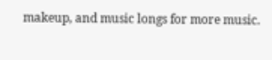makeup, and music longs for more music.